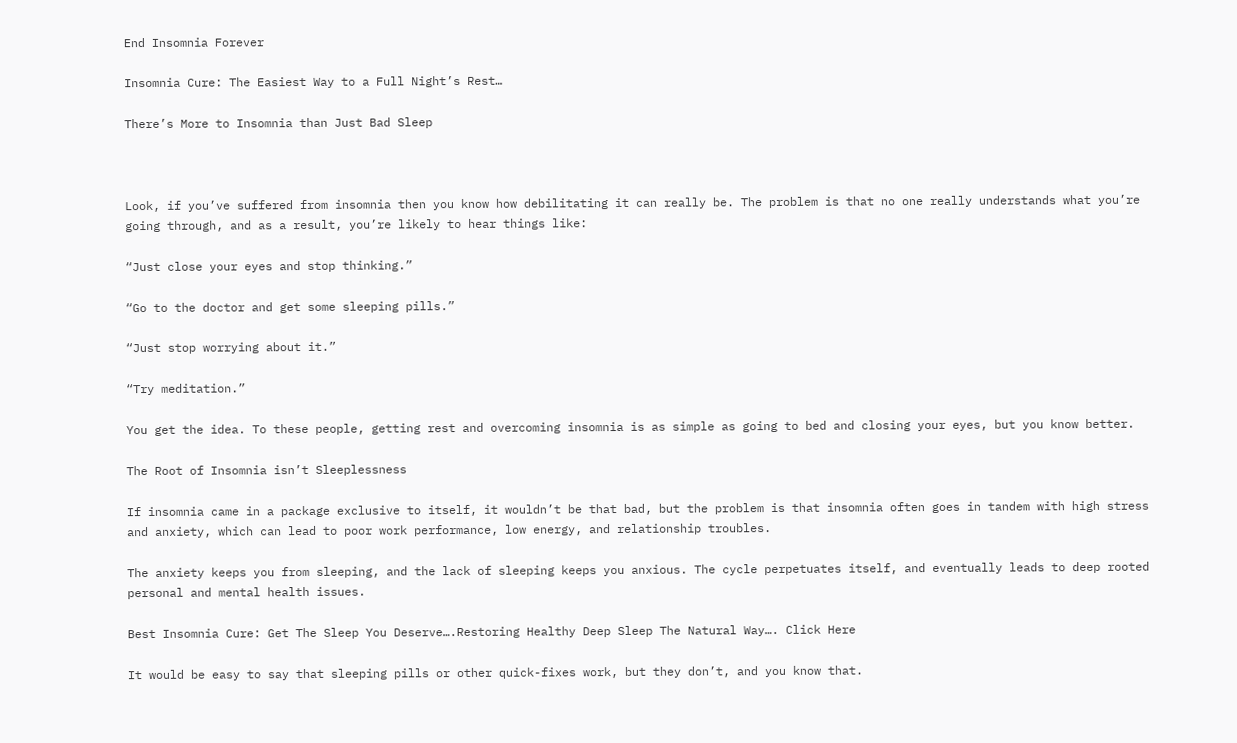End Insomnia Forever

Insomnia Cure: The Easiest Way to a Full Night’s Rest…

There’s More to Insomnia than Just Bad Sleep



Look, if you’ve suffered from insomnia then you know how debilitating it can really be. The problem is that no one really understands what you’re going through, and as a result, you’re likely to hear things like:

“Just close your eyes and stop thinking.”

“Go to the doctor and get some sleeping pills.”

“Just stop worrying about it.”

“Try meditation.”

You get the idea. To these people, getting rest and overcoming insomnia is as simple as going to bed and closing your eyes, but you know better.

The Root of Insomnia isn’t Sleeplessness

If insomnia came in a package exclusive to itself, it wouldn’t be that bad, but the problem is that insomnia often goes in tandem with high stress and anxiety, which can lead to poor work performance, low energy, and relationship troubles.

The anxiety keeps you from sleeping, and the lack of sleeping keeps you anxious. The cycle perpetuates itself, and eventually leads to deep rooted personal and mental health issues.

Best Insomnia Cure: Get The Sleep You Deserve….Restoring Healthy Deep Sleep The Natural Way…. Click Here

It would be easy to say that sleeping pills or other quick-fixes work, but they don’t, and you know that.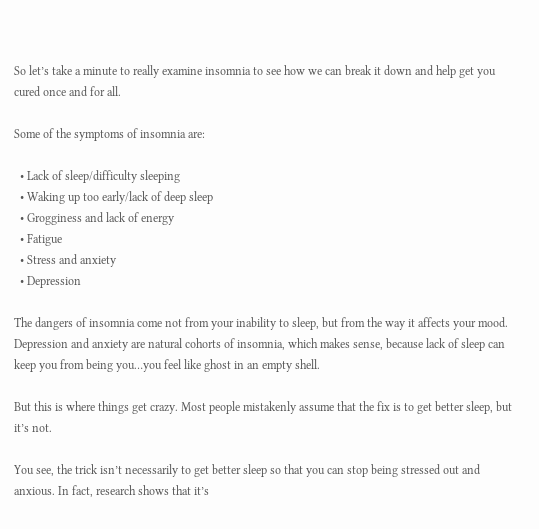So let’s take a minute to really examine insomnia to see how we can break it down and help get you cured once and for all.

Some of the symptoms of insomnia are:

  • Lack of sleep/difficulty sleeping
  • Waking up too early/lack of deep sleep
  • Grogginess and lack of energy
  • Fatigue
  • Stress and anxiety
  • Depression

The dangers of insomnia come not from your inability to sleep, but from the way it affects your mood. Depression and anxiety are natural cohorts of insomnia, which makes sense, because lack of sleep can keep you from being you…you feel like ghost in an empty shell.

But this is where things get crazy. Most people mistakenly assume that the fix is to get better sleep, but it’s not.

You see, the trick isn’t necessarily to get better sleep so that you can stop being stressed out and anxious. In fact, research shows that it’s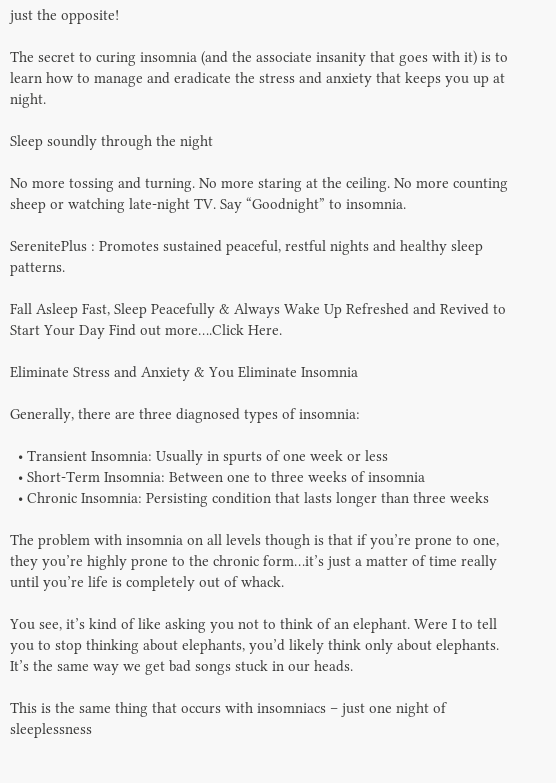just the opposite!

The secret to curing insomnia (and the associate insanity that goes with it) is to learn how to manage and eradicate the stress and anxiety that keeps you up at night.

Sleep soundly through the night

No more tossing and turning. No more staring at the ceiling. No more counting sheep or watching late-night TV. Say “Goodnight” to insomnia.

SerenitePlus : Promotes sustained peaceful, restful nights and healthy sleep patterns.

Fall Asleep Fast, Sleep Peacefully & Always Wake Up Refreshed and Revived to Start Your Day Find out more….Click Here.

Eliminate Stress and Anxiety & You Eliminate Insomnia

Generally, there are three diagnosed types of insomnia:

  • Transient Insomnia: Usually in spurts of one week or less
  • Short-Term Insomnia: Between one to three weeks of insomnia
  • Chronic Insomnia: Persisting condition that lasts longer than three weeks

The problem with insomnia on all levels though is that if you’re prone to one, they you’re highly prone to the chronic form…it’s just a matter of time really until you’re life is completely out of whack.

You see, it’s kind of like asking you not to think of an elephant. Were I to tell you to stop thinking about elephants, you’d likely think only about elephants. It’s the same way we get bad songs stuck in our heads.

This is the same thing that occurs with insomniacs – just one night of sleeplessness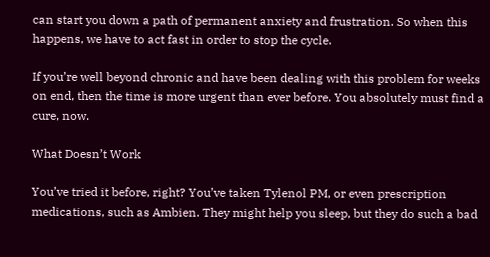can start you down a path of permanent anxiety and frustration. So when this happens, we have to act fast in order to stop the cycle.

If you’re well beyond chronic and have been dealing with this problem for weeks on end, then the time is more urgent than ever before. You absolutely must find a cure, now.

What Doesn’t Work

You’ve tried it before, right? You’ve taken Tylenol PM, or even prescription medications, such as Ambien. They might help you sleep, but they do such a bad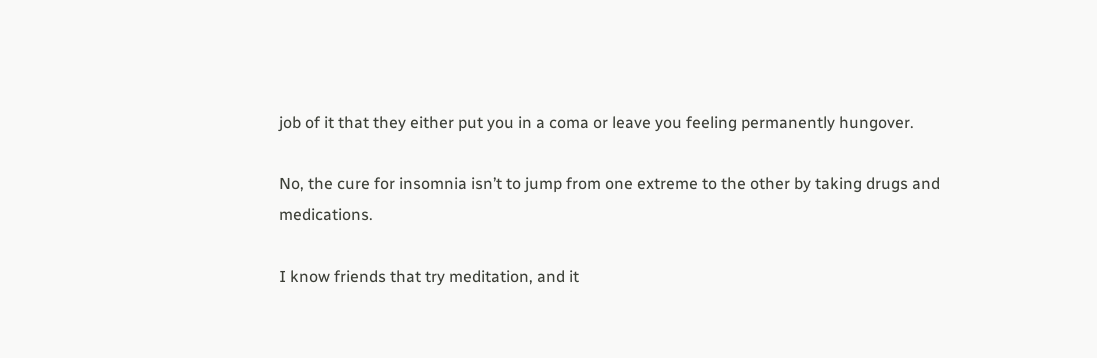job of it that they either put you in a coma or leave you feeling permanently hungover.

No, the cure for insomnia isn’t to jump from one extreme to the other by taking drugs and medications.

I know friends that try meditation, and it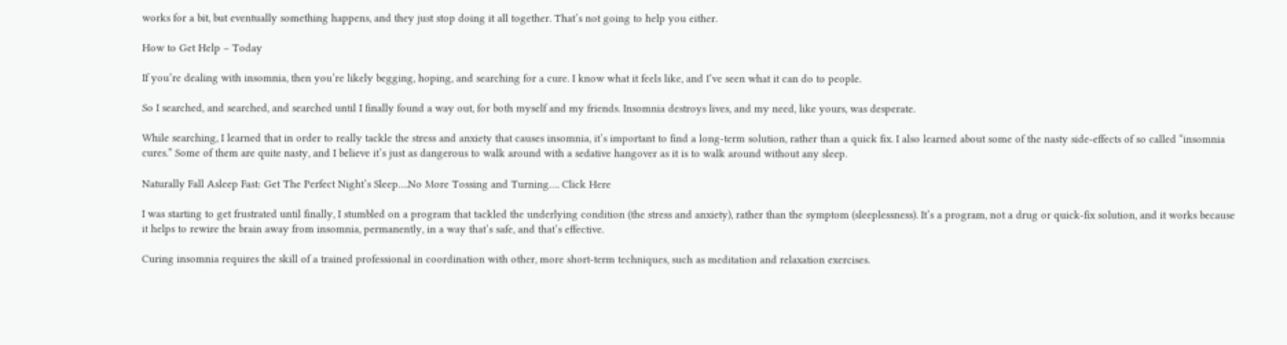works for a bit, but eventually something happens, and they just stop doing it all together. That’s not going to help you either.

How to Get Help – Today

If you’re dealing with insomnia, then you’re likely begging, hoping, and searching for a cure. I know what it feels like, and I’ve seen what it can do to people.

So I searched, and searched, and searched until I finally found a way out, for both myself and my friends. Insomnia destroys lives, and my need, like yours, was desperate.

While searching, I learned that in order to really tackle the stress and anxiety that causes insomnia, it’s important to find a long-term solution, rather than a quick fix. I also learned about some of the nasty side-effects of so called “insomnia cures.” Some of them are quite nasty, and I believe it’s just as dangerous to walk around with a sedative hangover as it is to walk around without any sleep.

Naturally Fall Asleep Fast: Get The Perfect Night’s Sleep….No More Tossing and Turning…. Click Here

I was starting to get frustrated until finally, I stumbled on a program that tackled the underlying condition (the stress and anxiety), rather than the symptom (sleeplessness). It’s a program, not a drug or quick-fix solution, and it works because it helps to rewire the brain away from insomnia, permanently, in a way that’s safe, and that’s effective.

Curing insomnia requires the skill of a trained professional in coordination with other, more short-term techniques, such as meditation and relaxation exercises.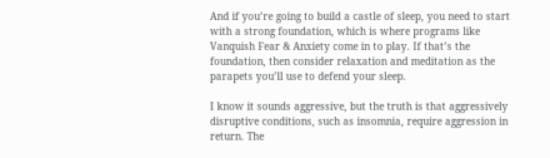And if you’re going to build a castle of sleep, you need to start with a strong foundation, which is where programs like Vanquish Fear & Anxiety come in to play. If that’s the foundation, then consider relaxation and meditation as the parapets you’ll use to defend your sleep.

I know it sounds aggressive, but the truth is that aggressively disruptive conditions, such as insomnia, require aggression in return. The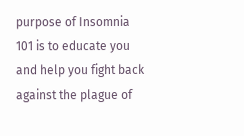purpose of Insomnia 101 is to educate you and help you fight back against the plague of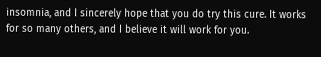insomnia, and I sincerely hope that you do try this cure. It works for so many others, and I believe it will work for you.